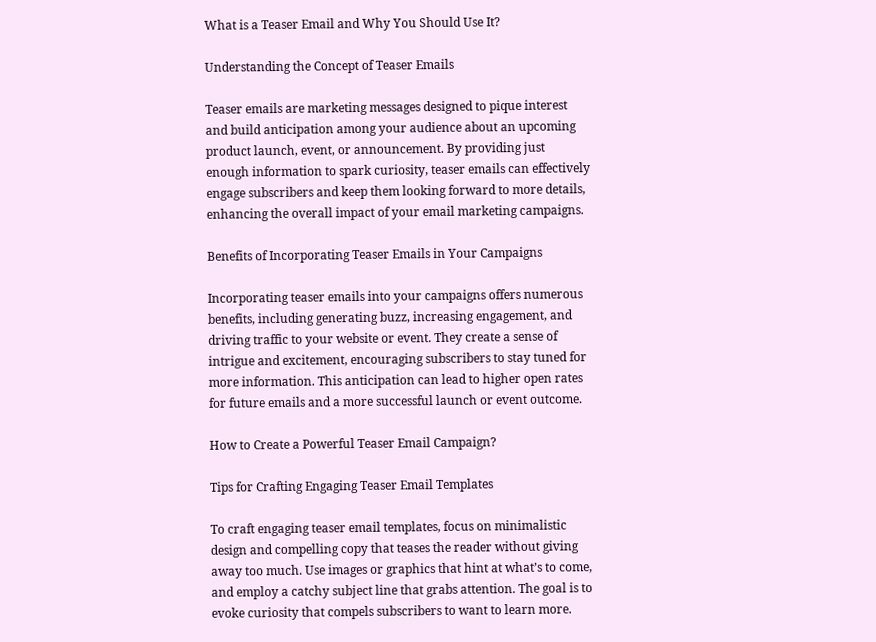What is a Teaser Email and Why You Should Use It?

Understanding the Concept of Teaser Emails

Teaser emails are marketing messages designed to pique interest and build anticipation among your audience about an upcoming product launch, event, or announcement. By providing just enough information to spark curiosity, teaser emails can effectively engage subscribers and keep them looking forward to more details, enhancing the overall impact of your email marketing campaigns.

Benefits of Incorporating Teaser Emails in Your Campaigns

Incorporating teaser emails into your campaigns offers numerous benefits, including generating buzz, increasing engagement, and driving traffic to your website or event. They create a sense of intrigue and excitement, encouraging subscribers to stay tuned for more information. This anticipation can lead to higher open rates for future emails and a more successful launch or event outcome.

How to Create a Powerful Teaser Email Campaign?

Tips for Crafting Engaging Teaser Email Templates

To craft engaging teaser email templates, focus on minimalistic design and compelling copy that teases the reader without giving away too much. Use images or graphics that hint at what’s to come, and employ a catchy subject line that grabs attention. The goal is to evoke curiosity that compels subscribers to want to learn more.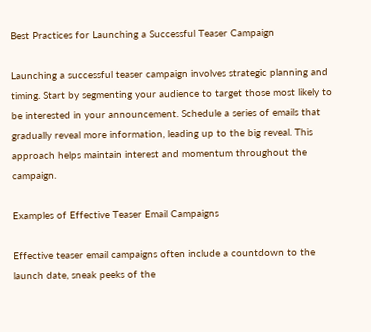Best Practices for Launching a Successful Teaser Campaign

Launching a successful teaser campaign involves strategic planning and timing. Start by segmenting your audience to target those most likely to be interested in your announcement. Schedule a series of emails that gradually reveal more information, leading up to the big reveal. This approach helps maintain interest and momentum throughout the campaign.

Examples of Effective Teaser Email Campaigns

Effective teaser email campaigns often include a countdown to the launch date, sneak peeks of the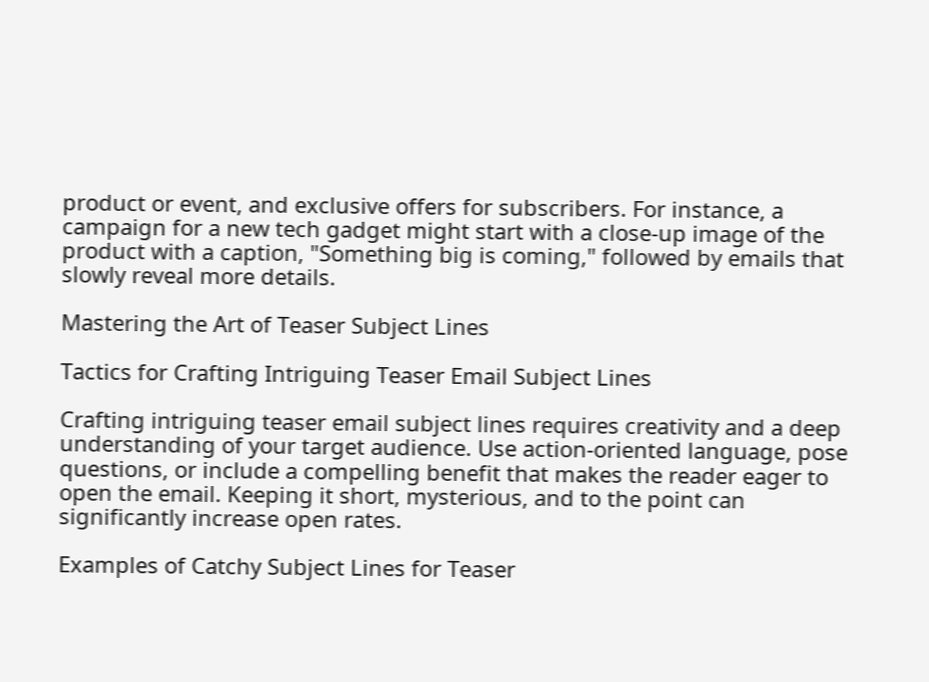product or event, and exclusive offers for subscribers. For instance, a campaign for a new tech gadget might start with a close-up image of the product with a caption, "Something big is coming," followed by emails that slowly reveal more details.

Mastering the Art of Teaser Subject Lines

Tactics for Crafting Intriguing Teaser Email Subject Lines

Crafting intriguing teaser email subject lines requires creativity and a deep understanding of your target audience. Use action-oriented language, pose questions, or include a compelling benefit that makes the reader eager to open the email. Keeping it short, mysterious, and to the point can significantly increase open rates.

Examples of Catchy Subject Lines for Teaser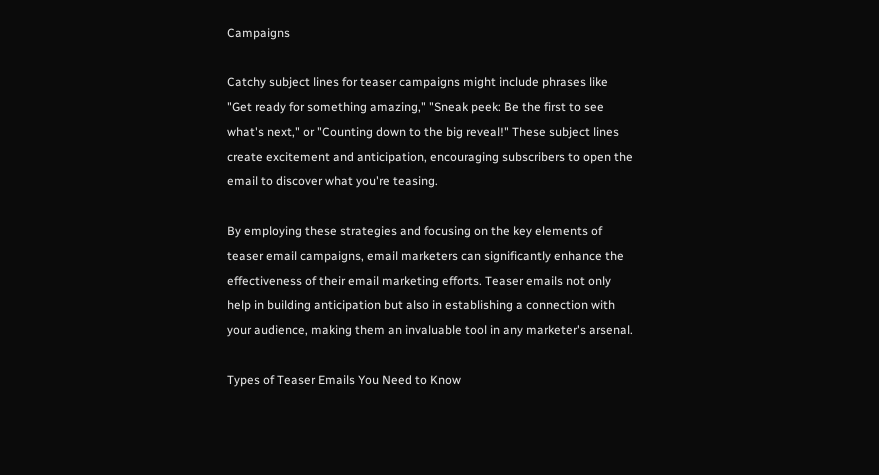Campaigns

Catchy subject lines for teaser campaigns might include phrases like "Get ready for something amazing," "Sneak peek: Be the first to see what's next," or "Counting down to the big reveal!" These subject lines create excitement and anticipation, encouraging subscribers to open the email to discover what you're teasing.

By employing these strategies and focusing on the key elements of teaser email campaigns, email marketers can significantly enhance the effectiveness of their email marketing efforts. Teaser emails not only help in building anticipation but also in establishing a connection with your audience, making them an invaluable tool in any marketer's arsenal.

Types of Teaser Emails You Need to Know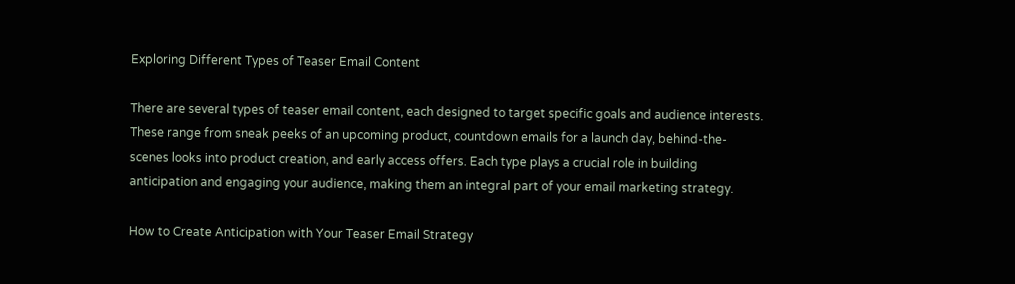Exploring Different Types of Teaser Email Content

There are several types of teaser email content, each designed to target specific goals and audience interests. These range from sneak peeks of an upcoming product, countdown emails for a launch day, behind-the-scenes looks into product creation, and early access offers. Each type plays a crucial role in building anticipation and engaging your audience, making them an integral part of your email marketing strategy.

How to Create Anticipation with Your Teaser Email Strategy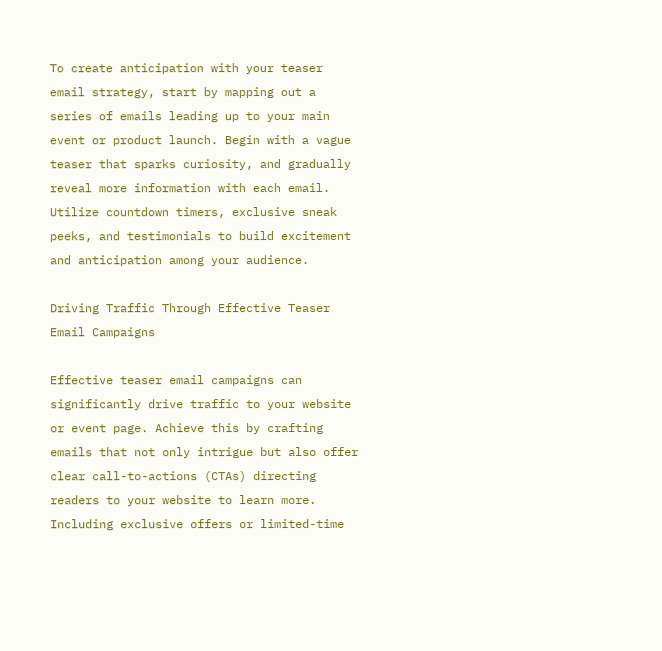To create anticipation with your teaser email strategy, start by mapping out a series of emails leading up to your main event or product launch. Begin with a vague teaser that sparks curiosity, and gradually reveal more information with each email. Utilize countdown timers, exclusive sneak peeks, and testimonials to build excitement and anticipation among your audience.

Driving Traffic Through Effective Teaser Email Campaigns

Effective teaser email campaigns can significantly drive traffic to your website or event page. Achieve this by crafting emails that not only intrigue but also offer clear call-to-actions (CTAs) directing readers to your website to learn more. Including exclusive offers or limited-time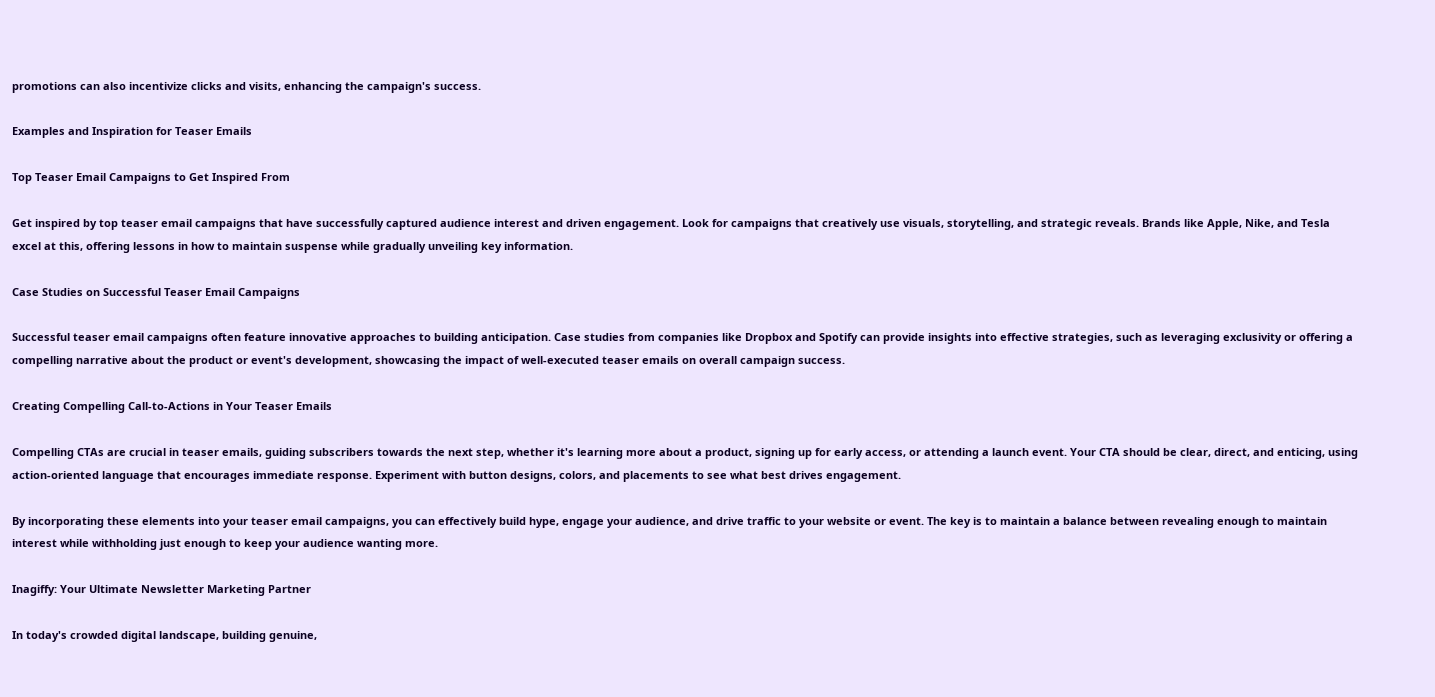promotions can also incentivize clicks and visits, enhancing the campaign's success.

Examples and Inspiration for Teaser Emails

Top Teaser Email Campaigns to Get Inspired From

Get inspired by top teaser email campaigns that have successfully captured audience interest and driven engagement. Look for campaigns that creatively use visuals, storytelling, and strategic reveals. Brands like Apple, Nike, and Tesla excel at this, offering lessons in how to maintain suspense while gradually unveiling key information.

Case Studies on Successful Teaser Email Campaigns

Successful teaser email campaigns often feature innovative approaches to building anticipation. Case studies from companies like Dropbox and Spotify can provide insights into effective strategies, such as leveraging exclusivity or offering a compelling narrative about the product or event's development, showcasing the impact of well-executed teaser emails on overall campaign success.

Creating Compelling Call-to-Actions in Your Teaser Emails

Compelling CTAs are crucial in teaser emails, guiding subscribers towards the next step, whether it's learning more about a product, signing up for early access, or attending a launch event. Your CTA should be clear, direct, and enticing, using action-oriented language that encourages immediate response. Experiment with button designs, colors, and placements to see what best drives engagement.

By incorporating these elements into your teaser email campaigns, you can effectively build hype, engage your audience, and drive traffic to your website or event. The key is to maintain a balance between revealing enough to maintain interest while withholding just enough to keep your audience wanting more.

Inagiffy: Your Ultimate Newsletter Marketing Partner

In today's crowded digital landscape, building genuine,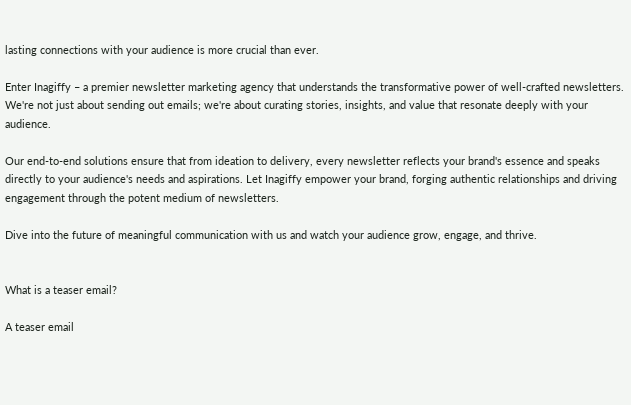lasting connections with your audience is more crucial than ever.

Enter Inagiffy – a premier newsletter marketing agency that understands the transformative power of well-crafted newsletters. We're not just about sending out emails; we're about curating stories, insights, and value that resonate deeply with your audience.

Our end-to-end solutions ensure that from ideation to delivery, every newsletter reflects your brand's essence and speaks directly to your audience's needs and aspirations. Let Inagiffy empower your brand, forging authentic relationships and driving engagement through the potent medium of newsletters.

Dive into the future of meaningful communication with us and watch your audience grow, engage, and thrive.


What is a teaser email?

A teaser email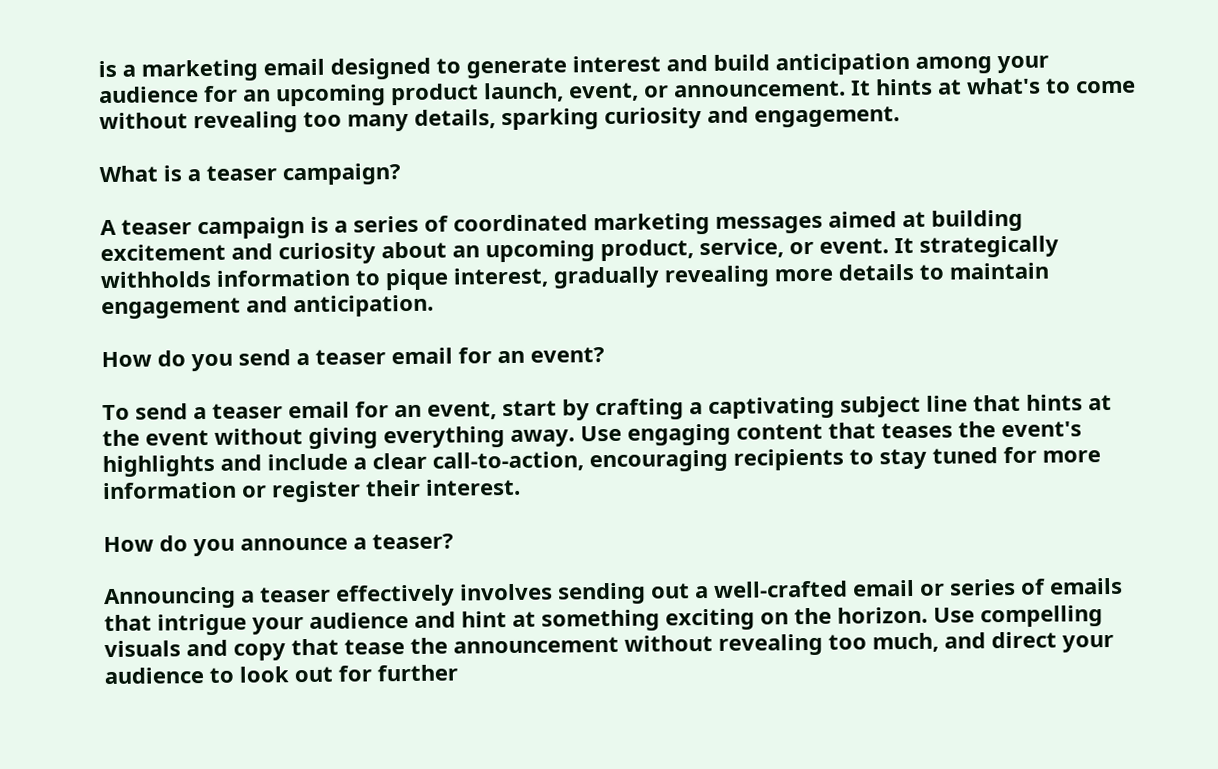is a marketing email designed to generate interest and build anticipation among your audience for an upcoming product launch, event, or announcement. It hints at what's to come without revealing too many details, sparking curiosity and engagement.

What is a teaser campaign?

A teaser campaign is a series of coordinated marketing messages aimed at building excitement and curiosity about an upcoming product, service, or event. It strategically withholds information to pique interest, gradually revealing more details to maintain engagement and anticipation.

How do you send a teaser email for an event?

To send a teaser email for an event, start by crafting a captivating subject line that hints at the event without giving everything away. Use engaging content that teases the event's highlights and include a clear call-to-action, encouraging recipients to stay tuned for more information or register their interest.

How do you announce a teaser?

Announcing a teaser effectively involves sending out a well-crafted email or series of emails that intrigue your audience and hint at something exciting on the horizon. Use compelling visuals and copy that tease the announcement without revealing too much, and direct your audience to look out for further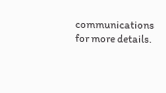communications for more details.